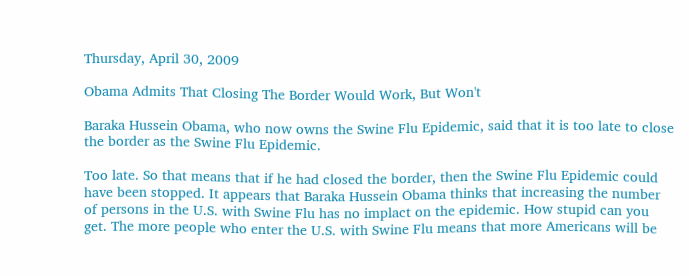Thursday, April 30, 2009

Obama Admits That Closing The Border Would Work, But Won't

Baraka Hussein Obama, who now owns the Swine Flu Epidemic, said that it is too late to close the border as the Swine Flu Epidemic.

Too late. So that means that if he had closed the border, then the Swine Flu Epidemic could have been stopped. It appears that Baraka Hussein Obama thinks that increasing the number of persons in the U.S. with Swine Flu has no implact on the epidemic. How stupid can you get. The more people who enter the U.S. with Swine Flu means that more Americans will be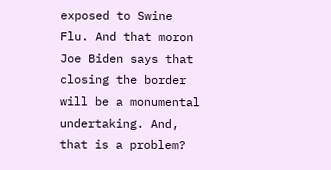exposed to Swine Flu. And that moron Joe Biden says that closing the border will be a monumental undertaking. And, that is a problem?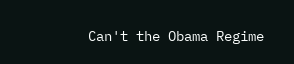Can't the Obama Regime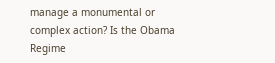manage a monumental or complex action? Is the Obama Regime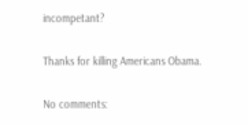incompetant?

Thanks for killing Americans Obama.

No comments: